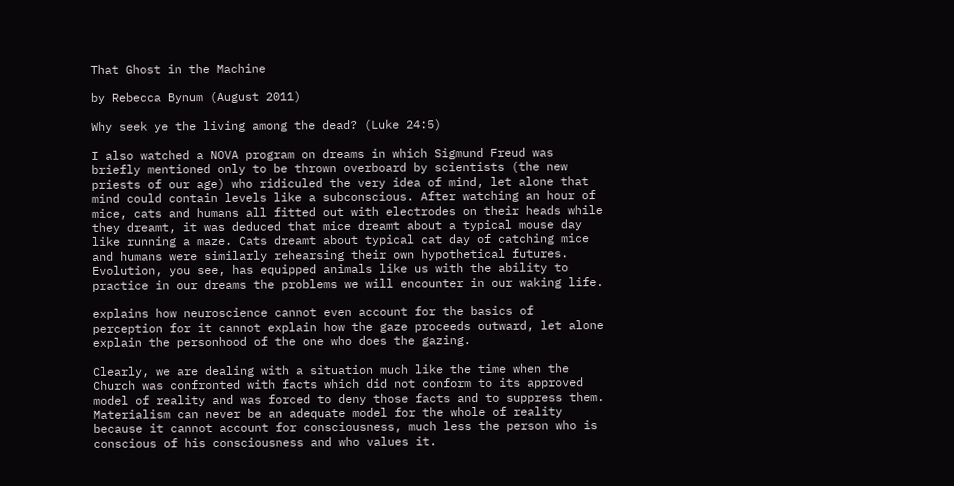That Ghost in the Machine

by Rebecca Bynum (August 2011)

Why seek ye the living among the dead? (Luke 24:5)

I also watched a NOVA program on dreams in which Sigmund Freud was briefly mentioned only to be thrown overboard by scientists (the new priests of our age) who ridiculed the very idea of mind, let alone that mind could contain levels like a subconscious. After watching an hour of mice, cats and humans all fitted out with electrodes on their heads while they dreamt, it was deduced that mice dreamt about a typical mouse day like running a maze. Cats dreamt about typical cat day of catching mice and humans were similarly rehearsing their own hypothetical futures. Evolution, you see, has equipped animals like us with the ability to practice in our dreams the problems we will encounter in our waking life.

explains how neuroscience cannot even account for the basics of perception for it cannot explain how the gaze proceeds outward, let alone explain the personhood of the one who does the gazing.

Clearly, we are dealing with a situation much like the time when the Church was confronted with facts which did not conform to its approved model of reality and was forced to deny those facts and to suppress them. Materialism can never be an adequate model for the whole of reality because it cannot account for consciousness, much less the person who is conscious of his consciousness and who values it.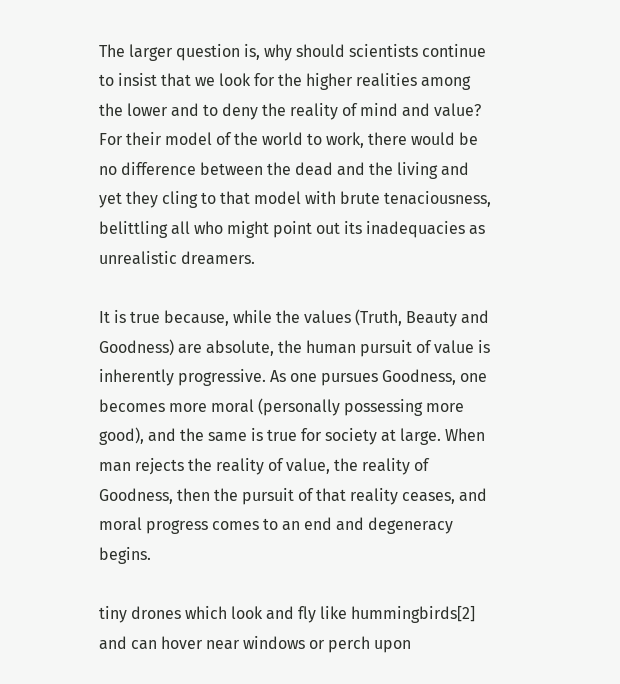The larger question is, why should scientists continue to insist that we look for the higher realities among the lower and to deny the reality of mind and value? For their model of the world to work, there would be no difference between the dead and the living and yet they cling to that model with brute tenaciousness, belittling all who might point out its inadequacies as unrealistic dreamers.

It is true because, while the values (Truth, Beauty and Goodness) are absolute, the human pursuit of value is inherently progressive. As one pursues Goodness, one becomes more moral (personally possessing more good), and the same is true for society at large. When man rejects the reality of value, the reality of Goodness, then the pursuit of that reality ceases, and moral progress comes to an end and degeneracy begins.

tiny drones which look and fly like hummingbirds[2] and can hover near windows or perch upon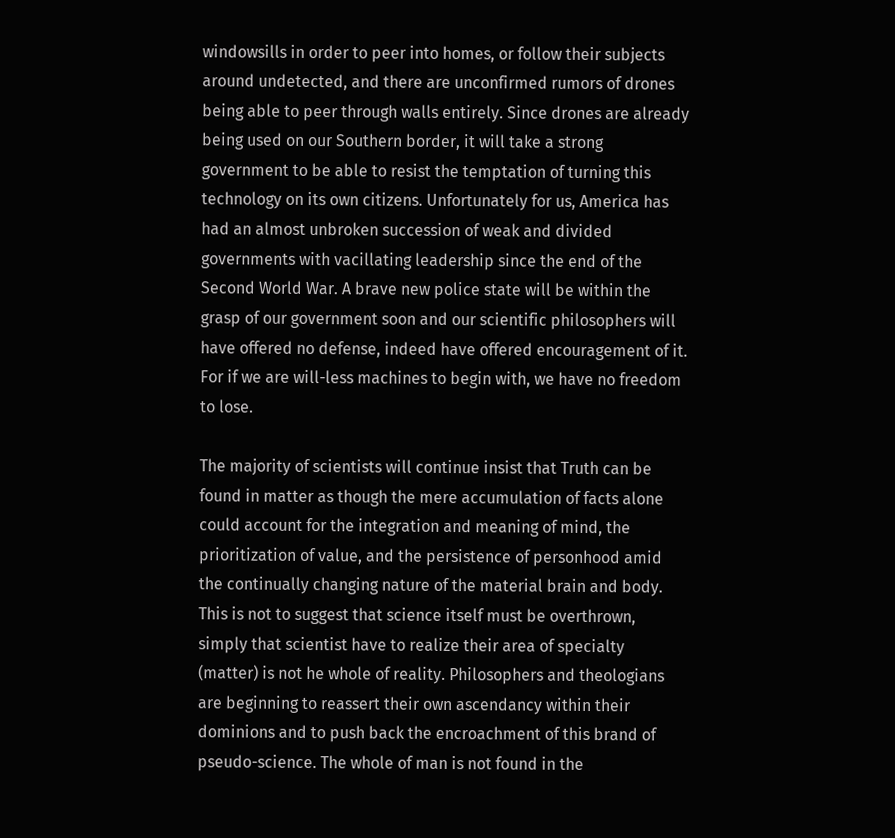windowsills in order to peer into homes, or follow their subjects around undetected, and there are unconfirmed rumors of drones being able to peer through walls entirely. Since drones are already being used on our Southern border, it will take a strong government to be able to resist the temptation of turning this technology on its own citizens. Unfortunately for us, America has had an almost unbroken succession of weak and divided governments with vacillating leadership since the end of the Second World War. A brave new police state will be within the grasp of our government soon and our scientific philosophers will have offered no defense, indeed have offered encouragement of it. For if we are will-less machines to begin with, we have no freedom to lose.

The majority of scientists will continue insist that Truth can be found in matter as though the mere accumulation of facts alone could account for the integration and meaning of mind, the prioritization of value, and the persistence of personhood amid the continually changing nature of the material brain and body. This is not to suggest that science itself must be overthrown, simply that scientist have to realize their area of specialty (matter) is not he whole of reality. Philosophers and theologians are beginning to reassert their own ascendancy within their dominions and to push back the encroachment of this brand of pseudo-science. The whole of man is not found in the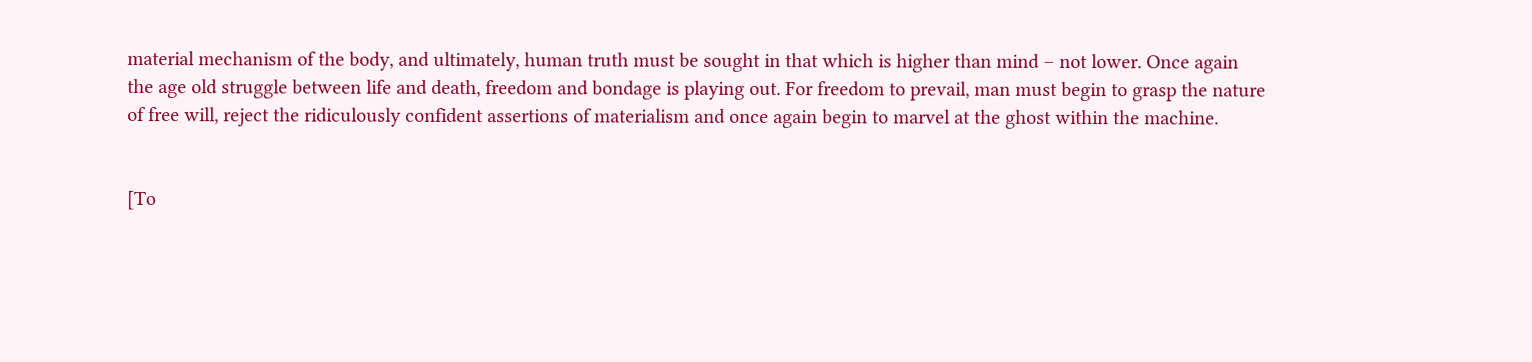material mechanism of the body, and ultimately, human truth must be sought in that which is higher than mind – not lower. Once again  the age old struggle between life and death, freedom and bondage is playing out. For freedom to prevail, man must begin to grasp the nature of free will, reject the ridiculously confident assertions of materialism and once again begin to marvel at the ghost within the machine.


[To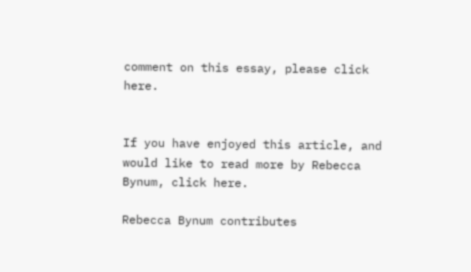comment on this essay, please click here.


If you have enjoyed this article, and would like to read more by Rebecca Bynum, click here.

Rebecca Bynum contributes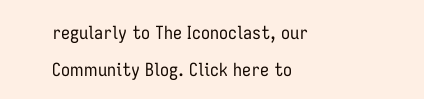regularly to The Iconoclast, our Community Blog. Click here to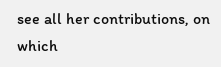see all her contributions, on which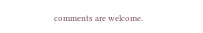comments are welcome.